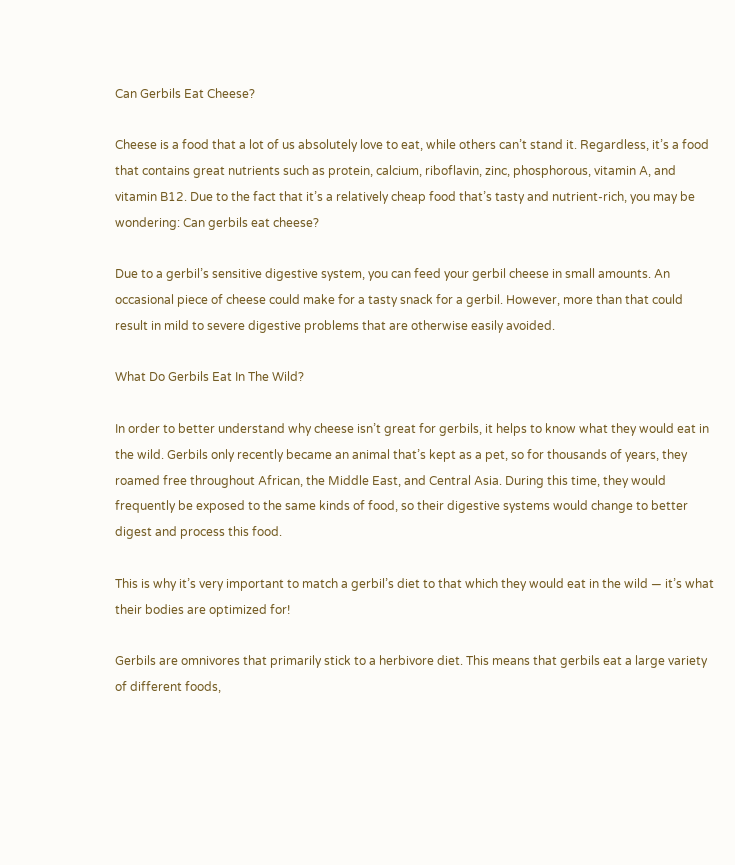Can Gerbils Eat Cheese?

Cheese is a food that a lot of us absolutely love to eat, while others can’t stand it. Regardless, it’s a food that contains great nutrients such as protein, calcium, riboflavin, zinc, phosphorous, vitamin A, and vitamin B12. Due to the fact that it’s a relatively cheap food that’s tasty and nutrient-rich, you may be wondering: Can gerbils eat cheese?

Due to a gerbil’s sensitive digestive system, you can feed your gerbil cheese in small amounts. An occasional piece of cheese could make for a tasty snack for a gerbil. However, more than that could result in mild to severe digestive problems that are otherwise easily avoided.

What Do Gerbils Eat In The Wild?

In order to better understand why cheese isn’t great for gerbils, it helps to know what they would eat in the wild. Gerbils only recently became an animal that’s kept as a pet, so for thousands of years, they roamed free throughout African, the Middle East, and Central Asia. During this time, they would frequently be exposed to the same kinds of food, so their digestive systems would change to better digest and process this food.

This is why it’s very important to match a gerbil’s diet to that which they would eat in the wild — it’s what their bodies are optimized for!

Gerbils are omnivores that primarily stick to a herbivore diet. This means that gerbils eat a large variety of different foods,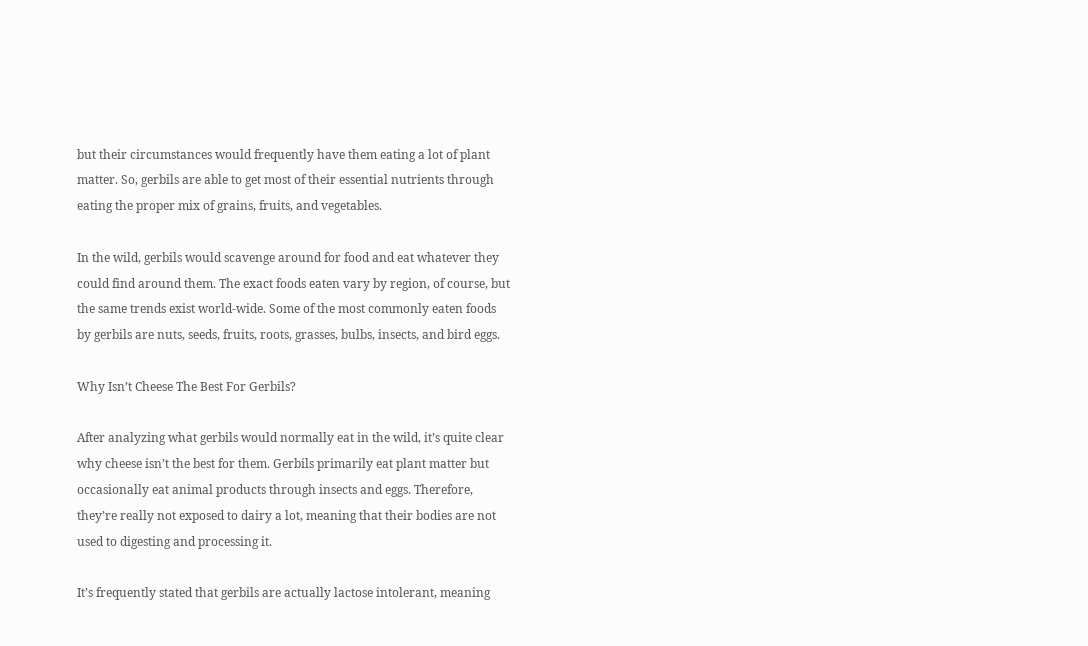but their circumstances would frequently have them eating a lot of plant matter. So, gerbils are able to get most of their essential nutrients through eating the proper mix of grains, fruits, and vegetables.

In the wild, gerbils would scavenge around for food and eat whatever they could find around them. The exact foods eaten vary by region, of course, but the same trends exist world-wide. Some of the most commonly eaten foods by gerbils are nuts, seeds, fruits, roots, grasses, bulbs, insects, and bird eggs.

Why Isn’t Cheese The Best For Gerbils?

After analyzing what gerbils would normally eat in the wild, it’s quite clear why cheese isn’t the best for them. Gerbils primarily eat plant matter but occasionally eat animal products through insects and eggs. Therefore, they’re really not exposed to dairy a lot, meaning that their bodies are not used to digesting and processing it.

It’s frequently stated that gerbils are actually lactose intolerant, meaning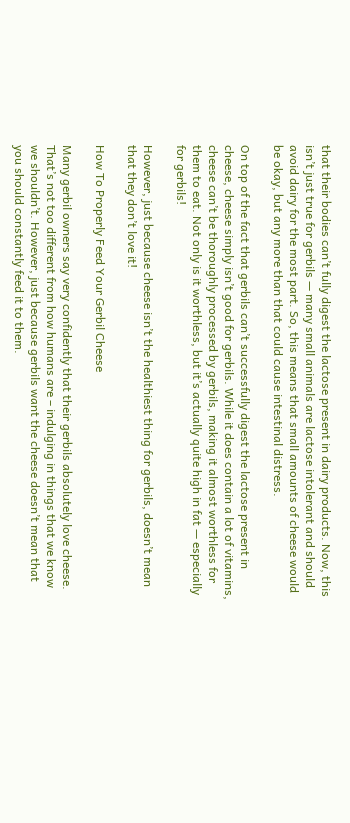that their bodies can’t fully digest the lactose present in dairy products. Now, this isn’t just true for gerbils — many small animals are lactose intolerant and should avoid dairy for the most part. So, this means that small amounts of cheese would be okay, but any more than that could cause intestinal distress.

On top of the fact that gerbils can’t successfully digest the lactose present in cheese, cheese simply isn’t good for gerbils. While it does contain a lot of vitamins, cheese can’t be thoroughly processed by gerbils, making it almost worthless for them to eat. Not only is it worthless, but it’s actually quite high in fat — especially for gerbils!

However, just because cheese isn’t the healthiest thing for gerbils, doesn’t mean that they don’t love it!

How To Properly Feed Your Gerbil Cheese

Many gerbil owners say very confidently that their gerbils absolutely love cheese. That’s not too different from how humans are – indulging in things that we know we shouldn’t. However, just because gerbils want the cheese doesn’t mean that you should constantly feed it to them.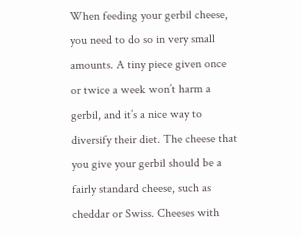When feeding your gerbil cheese, you need to do so in very small amounts. A tiny piece given once or twice a week won’t harm a gerbil, and it’s a nice way to diversify their diet. The cheese that you give your gerbil should be a fairly standard cheese, such as cheddar or Swiss. Cheeses with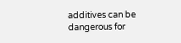additives can be dangerous for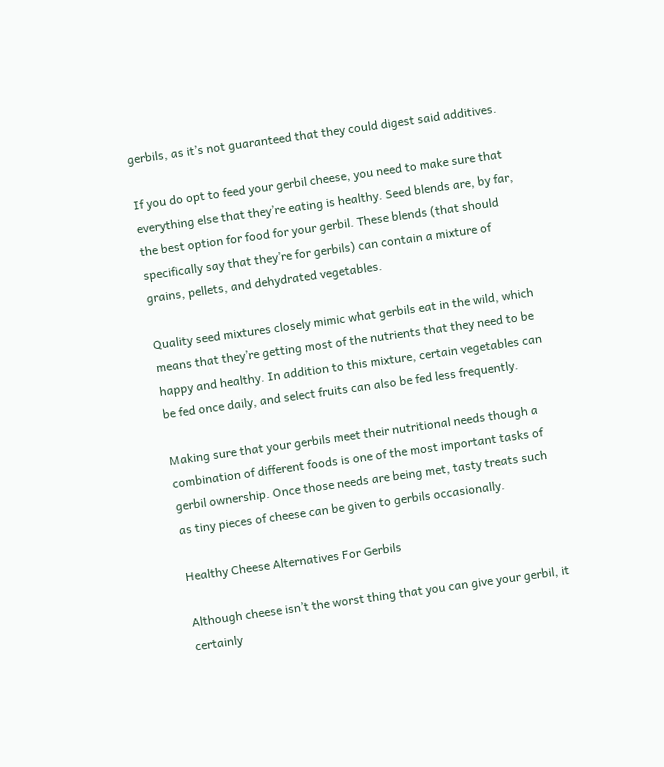gerbils, as it’s not guaranteed that they could digest said additives.

If you do opt to feed your gerbil cheese, you need to make sure that everything else that they’re eating is healthy. Seed blends are, by far, the best option for food for your gerbil. These blends (that should specifically say that they’re for gerbils) can contain a mixture of grains, pellets, and dehydrated vegetables.

Quality seed mixtures closely mimic what gerbils eat in the wild, which means that they’re getting most of the nutrients that they need to be happy and healthy. In addition to this mixture, certain vegetables can be fed once daily, and select fruits can also be fed less frequently.

Making sure that your gerbils meet their nutritional needs though a combination of different foods is one of the most important tasks of gerbil ownership. Once those needs are being met, tasty treats such as tiny pieces of cheese can be given to gerbils occasionally.

Healthy Cheese Alternatives For Gerbils

Although cheese isn’t the worst thing that you can give your gerbil, it certainly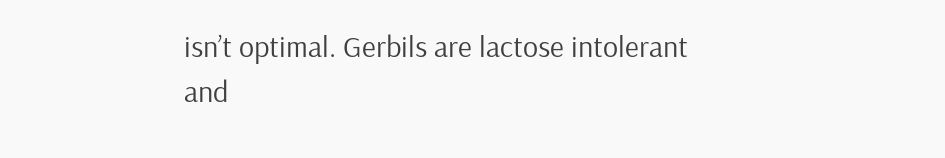isn’t optimal. Gerbils are lactose intolerant and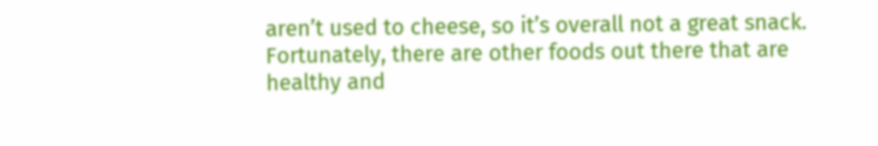aren’t used to cheese, so it’s overall not a great snack. Fortunately, there are other foods out there that are healthy and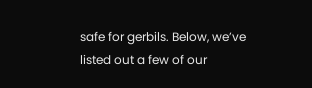safe for gerbils. Below, we’ve listed out a few of our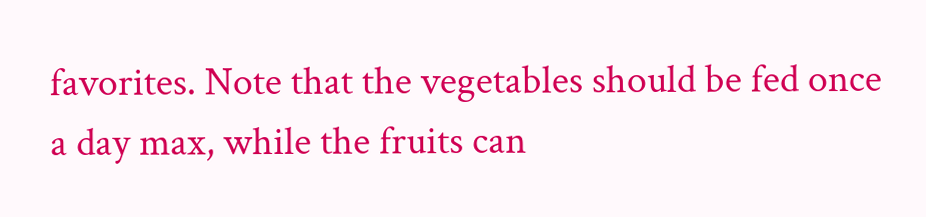favorites. Note that the vegetables should be fed once a day max, while the fruits can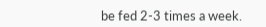be fed 2-3 times a week.